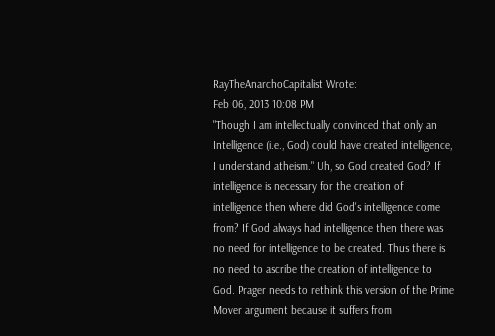RayTheAnarchoCapitalist Wrote:
Feb 06, 2013 10:08 PM
"Though I am intellectually convinced that only an Intelligence (i.e., God) could have created intelligence, I understand atheism." Uh, so God created God? If intelligence is necessary for the creation of intelligence then where did God's intelligence come from? If God always had intelligence then there was no need for intelligence to be created. Thus there is no need to ascribe the creation of intelligence to God. Prager needs to rethink this version of the Prime Mover argument because it suffers from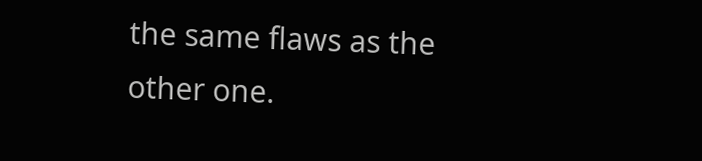the same flaws as the other one.